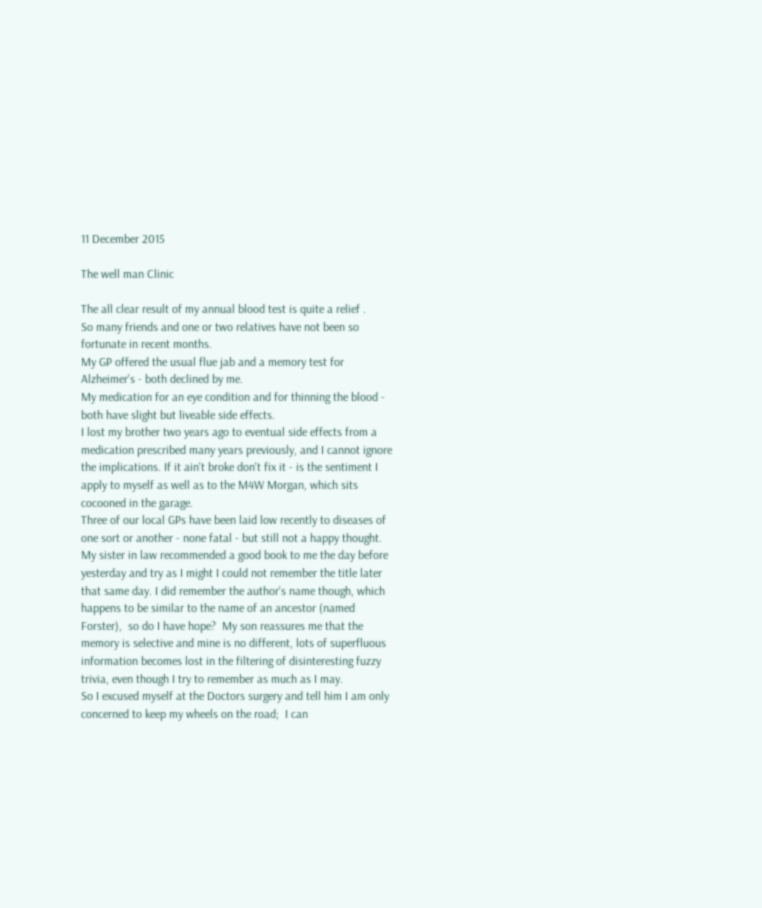11 December 2015

The well man Clinic

The all clear result of my annual blood test is quite a relief .
So many friends and one or two relatives have not been so fortunate in recent months.
My GP offered the usual flue jab and a memory test for Alzheimer's - both declined by me.
My medication for an eye condition and for thinning the blood - both have slight but liveable side effects.
I lost my brother two years ago to eventual side effects from a medication prescribed many years previously, and I cannot ignore the implications. If it ain't broke don't fix it - is the sentiment I apply to myself as well as to the M4W Morgan, which sits cocooned in the garage.
Three of our local GPs have been laid low recently to diseases of one sort or another - none fatal - but still not a happy thought.
My sister in law recommended a good book to me the day before yesterday and try as I might I could not remember the title later that same day. I did remember the author's name though, which happens to be similar to the name of an ancestor (named Forster),  so do I have hope?  My son reassures me that the memory is selective and mine is no different, lots of superfluous information becomes lost in the filtering of disinteresting fuzzy trivia, even though I try to remember as much as I may.
So I excused myself at the Doctors surgery and tell him I am only concerned to keep my wheels on the road;  I can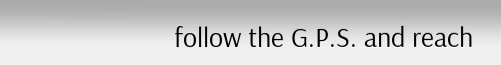follow the G.P.S. and reach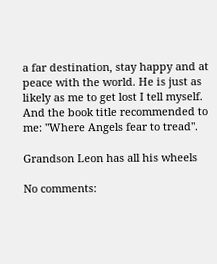a far destination, stay happy and at peace with the world. He is just as likely as me to get lost I tell myself. And the book title recommended to me: "Where Angels fear to tread".

Grandson Leon has all his wheels

No comments: